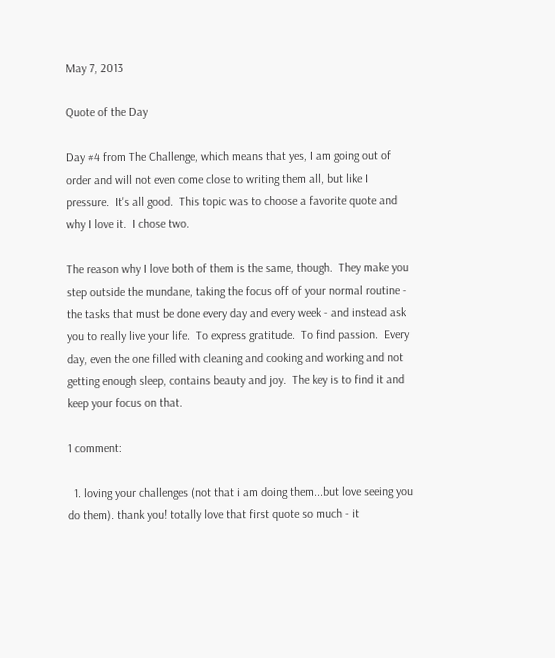May 7, 2013

Quote of the Day

Day #4 from The Challenge, which means that yes, I am going out of order and will not even come close to writing them all, but like I pressure.  It's all good.  This topic was to choose a favorite quote and why I love it.  I chose two.

The reason why I love both of them is the same, though.  They make you step outside the mundane, taking the focus off of your normal routine - the tasks that must be done every day and every week - and instead ask you to really live your life.  To express gratitude.  To find passion.  Every day, even the one filled with cleaning and cooking and working and not getting enough sleep, contains beauty and joy.  The key is to find it and keep your focus on that.

1 comment:

  1. loving your challenges (not that i am doing them...but love seeing you do them). thank you! totally love that first quote so much - it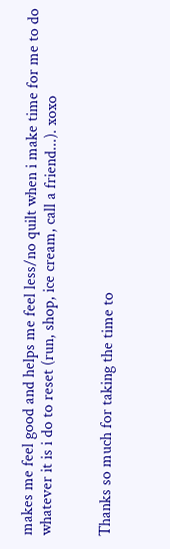makes me feel good and helps me feel less/no quilt when i make time for me to do whatever it is i do to reset (run, shop, ice cream, call a friend...). xoxo


Thanks so much for taking the time to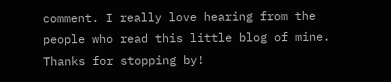comment. I really love hearing from the people who read this little blog of mine. Thanks for stopping by!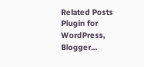Related Posts Plugin for WordPress, Blogger...